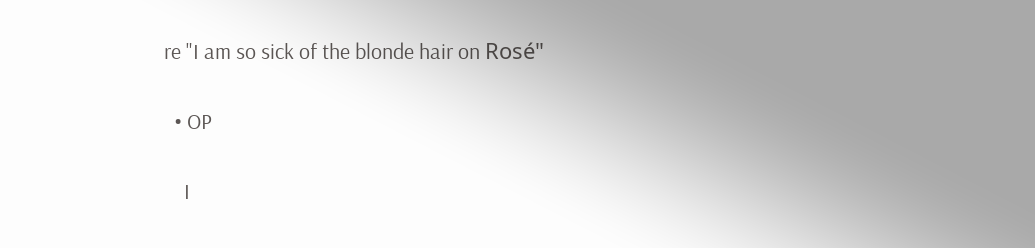re "I am so sick of the blonde hair on Rosé"

  • OP

    I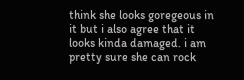think she looks goregeous in it but i also agree that it looks kinda damaged. i am pretty sure she can rock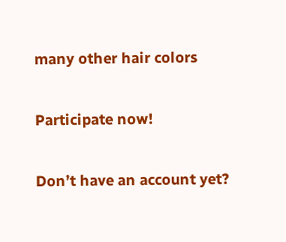many other hair colors

Participate now!

Don’t have an account yet?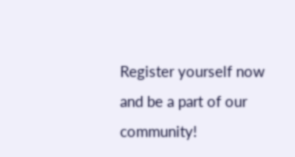Register yourself now and be a part of our community!